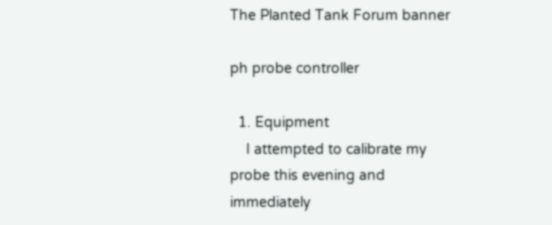The Planted Tank Forum banner

ph probe controller

  1. Equipment
    I attempted to calibrate my probe this evening and immediately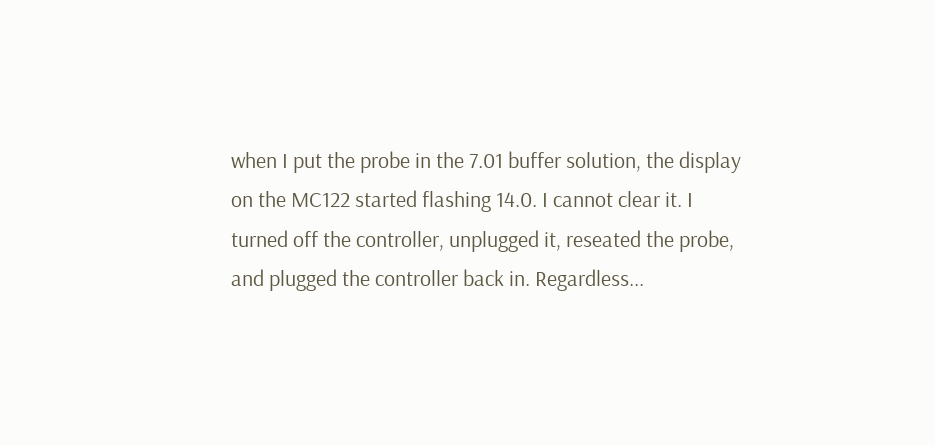when I put the probe in the 7.01 buffer solution, the display on the MC122 started flashing 14.0. I cannot clear it. I turned off the controller, unplugged it, reseated the probe, and plugged the controller back in. Regardless...